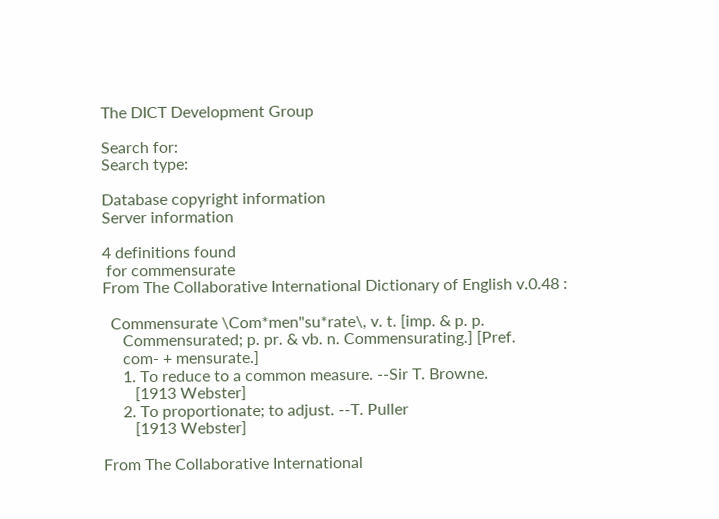The DICT Development Group

Search for:
Search type:

Database copyright information
Server information

4 definitions found
 for commensurate
From The Collaborative International Dictionary of English v.0.48 :

  Commensurate \Com*men"su*rate\, v. t. [imp. & p. p.
     Commensurated; p. pr. & vb. n. Commensurating.] [Pref.
     com- + mensurate.]
     1. To reduce to a common measure. --Sir T. Browne.
        [1913 Webster]
     2. To proportionate; to adjust. --T. Puller
        [1913 Webster]

From The Collaborative International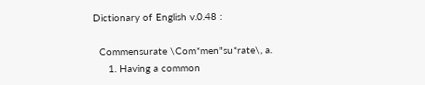Dictionary of English v.0.48 :

  Commensurate \Com*men"su*rate\, a.
     1. Having a common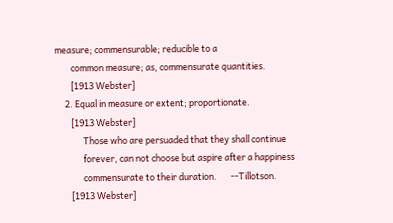measure; commensurable; reducible to a
        common measure; as, commensurate quantities.
        [1913 Webster]
     2. Equal in measure or extent; proportionate.
        [1913 Webster]
              Those who are persuaded that they shall continue
              forever, can not choose but aspire after a happiness
              commensurate to their duration.       --Tillotson.
        [1913 Webster]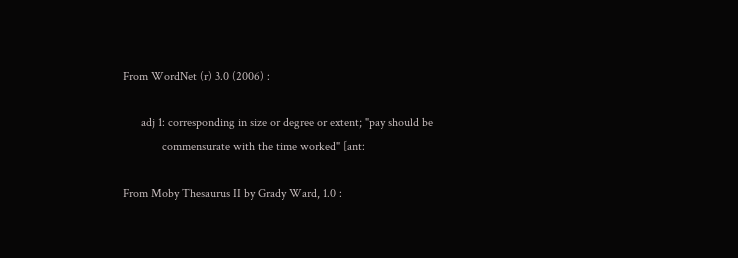From WordNet (r) 3.0 (2006) :

      adj 1: corresponding in size or degree or extent; "pay should be
             commensurate with the time worked" [ant:

From Moby Thesaurus II by Grady Ward, 1.0 :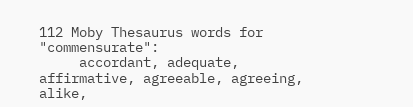112 Moby Thesaurus words for "commensurate":
     accordant, adequate, affirmative, agreeable, agreeing, alike,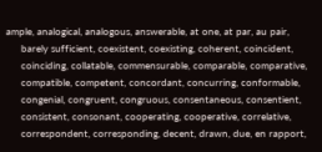ample, analogical, analogous, answerable, at one, at par, au pair,
     barely sufficient, coexistent, coexisting, coherent, coincident,
     coinciding, collatable, commensurable, comparable, comparative,
     compatible, competent, concordant, concurring, conformable,
     congenial, congruent, congruous, consentaneous, consentient,
     consistent, consonant, cooperating, cooperative, correlative,
     correspondent, corresponding, decent, drawn, due, en rapport,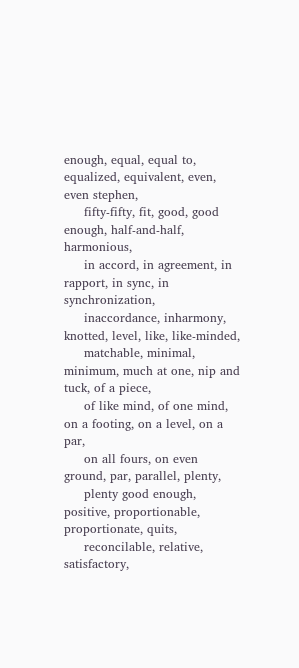enough, equal, equal to, equalized, equivalent, even, even stephen,
     fifty-fifty, fit, good, good enough, half-and-half, harmonious,
     in accord, in agreement, in rapport, in sync, in synchronization,
     inaccordance, inharmony, knotted, level, like, like-minded,
     matchable, minimal, minimum, much at one, nip and tuck, of a piece,
     of like mind, of one mind, on a footing, on a level, on a par,
     on all fours, on even ground, par, parallel, plenty,
     plenty good enough, positive, proportionable, proportionate, quits,
     reconcilable, relative, satisfactory,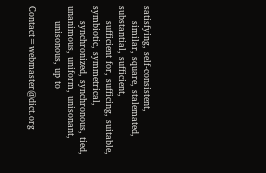satisfying, self-consistent,
     similar, square, stalemated, substantial, sufficient,
     sufficient for, sufficing, suitable, symbiotic, symmetrical,
     synchronized, synchronous, tied, unanimous, uniform, unisonant,
     unisonous, up to

Contact=webmaster@dict.org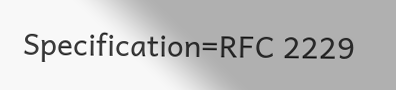Specification=RFC 2229